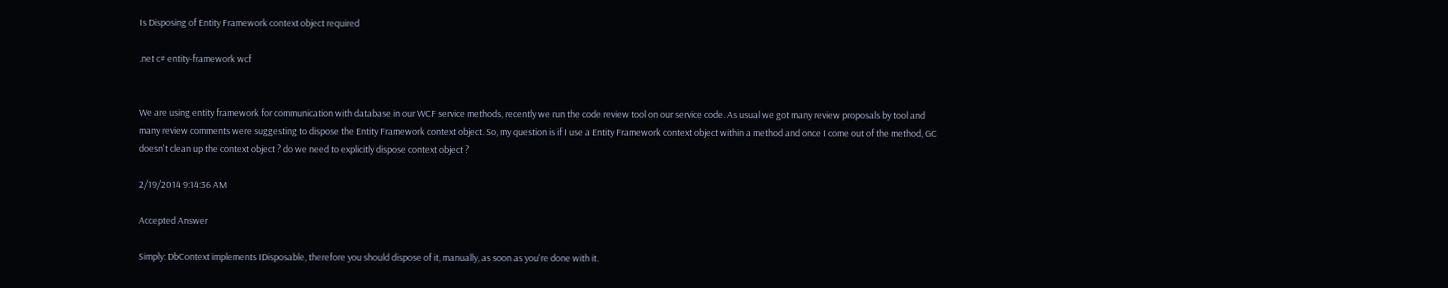Is Disposing of Entity Framework context object required

.net c# entity-framework wcf


We are using entity framework for communication with database in our WCF service methods, recently we run the code review tool on our service code. As usual we got many review proposals by tool and many review comments were suggesting to dispose the Entity Framework context object. So, my question is if I use a Entity Framework context object within a method and once I come out of the method, GC doesn't clean up the context object ? do we need to explicitly dispose context object ?

2/19/2014 9:14:36 AM

Accepted Answer

Simply: DbContext implements IDisposable, therefore you should dispose of it, manually, as soon as you're done with it.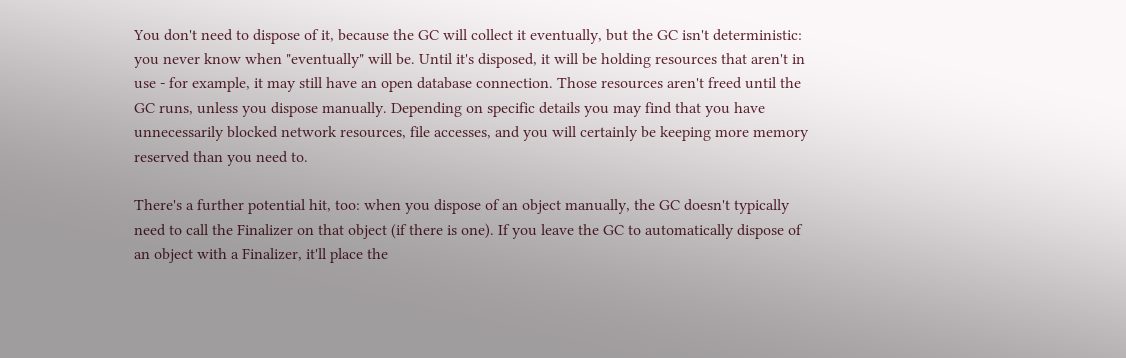You don't need to dispose of it, because the GC will collect it eventually, but the GC isn't deterministic: you never know when "eventually" will be. Until it's disposed, it will be holding resources that aren't in use - for example, it may still have an open database connection. Those resources aren't freed until the GC runs, unless you dispose manually. Depending on specific details you may find that you have unnecessarily blocked network resources, file accesses, and you will certainly be keeping more memory reserved than you need to.

There's a further potential hit, too: when you dispose of an object manually, the GC doesn't typically need to call the Finalizer on that object (if there is one). If you leave the GC to automatically dispose of an object with a Finalizer, it'll place the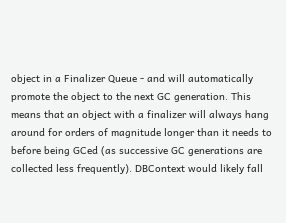object in a Finalizer Queue - and will automatically promote the object to the next GC generation. This means that an object with a finalizer will always hang around for orders of magnitude longer than it needs to before being GCed (as successive GC generations are collected less frequently). DBContext would likely fall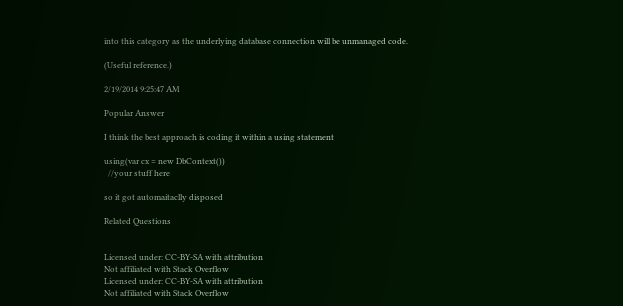into this category as the underlying database connection will be unmanaged code.

(Useful reference.)

2/19/2014 9:25:47 AM

Popular Answer

I think the best approach is coding it within a using statement

using(var cx = new DbContext())
  //your stuff here

so it got automaitaclly disposed

Related Questions


Licensed under: CC-BY-SA with attribution
Not affiliated with Stack Overflow
Licensed under: CC-BY-SA with attribution
Not affiliated with Stack Overflow